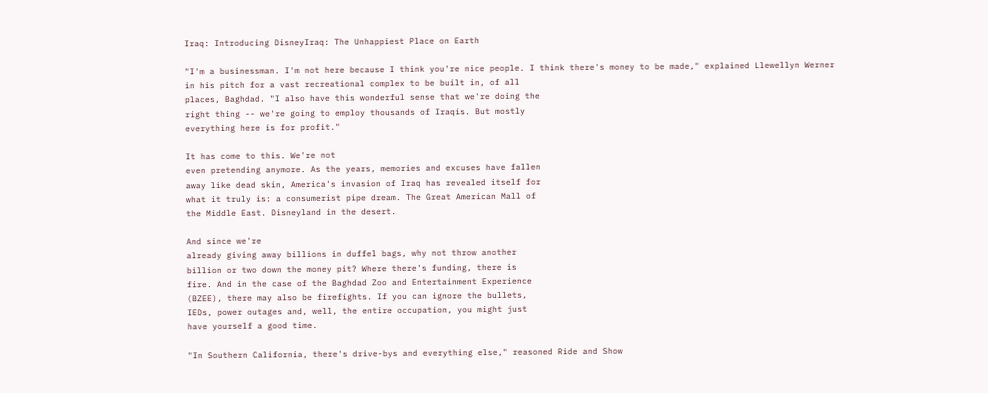Iraq: Introducing DisneyIraq: The Unhappiest Place on Earth

"I'm a businessman. I'm not here because I think you're nice people. I think there's money to be made," explained Llewellyn Werner
in his pitch for a vast recreational complex to be built in, of all
places, Baghdad. "I also have this wonderful sense that we're doing the
right thing -- we're going to employ thousands of Iraqis. But mostly
everything here is for profit."

It has come to this. We're not
even pretending anymore. As the years, memories and excuses have fallen
away like dead skin, America's invasion of Iraq has revealed itself for
what it truly is: a consumerist pipe dream. The Great American Mall of
the Middle East. Disneyland in the desert.

And since we're
already giving away billions in duffel bags, why not throw another
billion or two down the money pit? Where there's funding, there is
fire. And in the case of the Baghdad Zoo and Entertainment Experience
(BZEE), there may also be firefights. If you can ignore the bullets,
IEDs, power outages and, well, the entire occupation, you might just
have yourself a good time.

"In Southern California, there's drive-bys and everything else," reasoned Ride and Show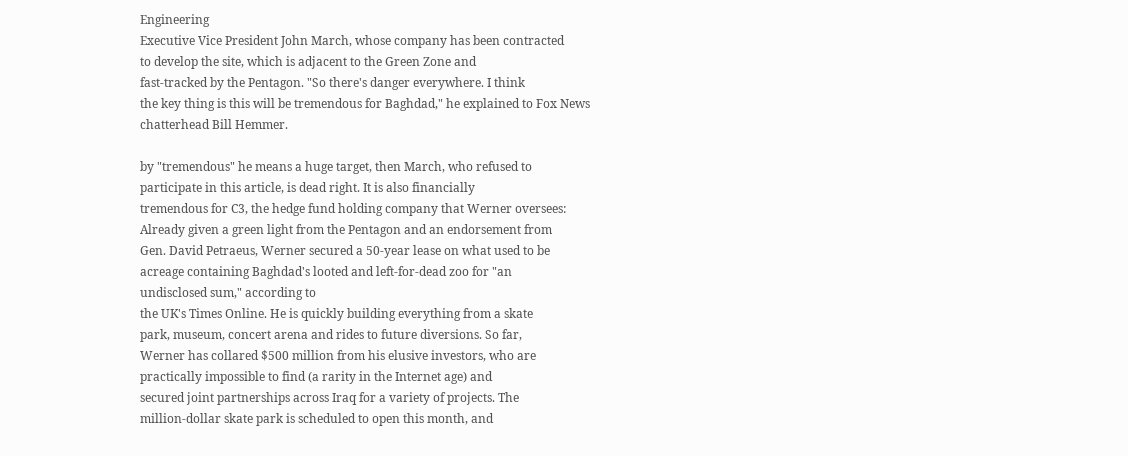Engineering
Executive Vice President John March, whose company has been contracted
to develop the site, which is adjacent to the Green Zone and
fast-tracked by the Pentagon. "So there's danger everywhere. I think
the key thing is this will be tremendous for Baghdad," he explained to Fox News chatterhead Bill Hemmer.

by "tremendous" he means a huge target, then March, who refused to
participate in this article, is dead right. It is also financially
tremendous for C3, the hedge fund holding company that Werner oversees:
Already given a green light from the Pentagon and an endorsement from
Gen. David Petraeus, Werner secured a 50-year lease on what used to be
acreage containing Baghdad's looted and left-for-dead zoo for "an
undisclosed sum," according to
the UK's Times Online. He is quickly building everything from a skate
park, museum, concert arena and rides to future diversions. So far,
Werner has collared $500 million from his elusive investors, who are
practically impossible to find (a rarity in the Internet age) and
secured joint partnerships across Iraq for a variety of projects. The
million-dollar skate park is scheduled to open this month, and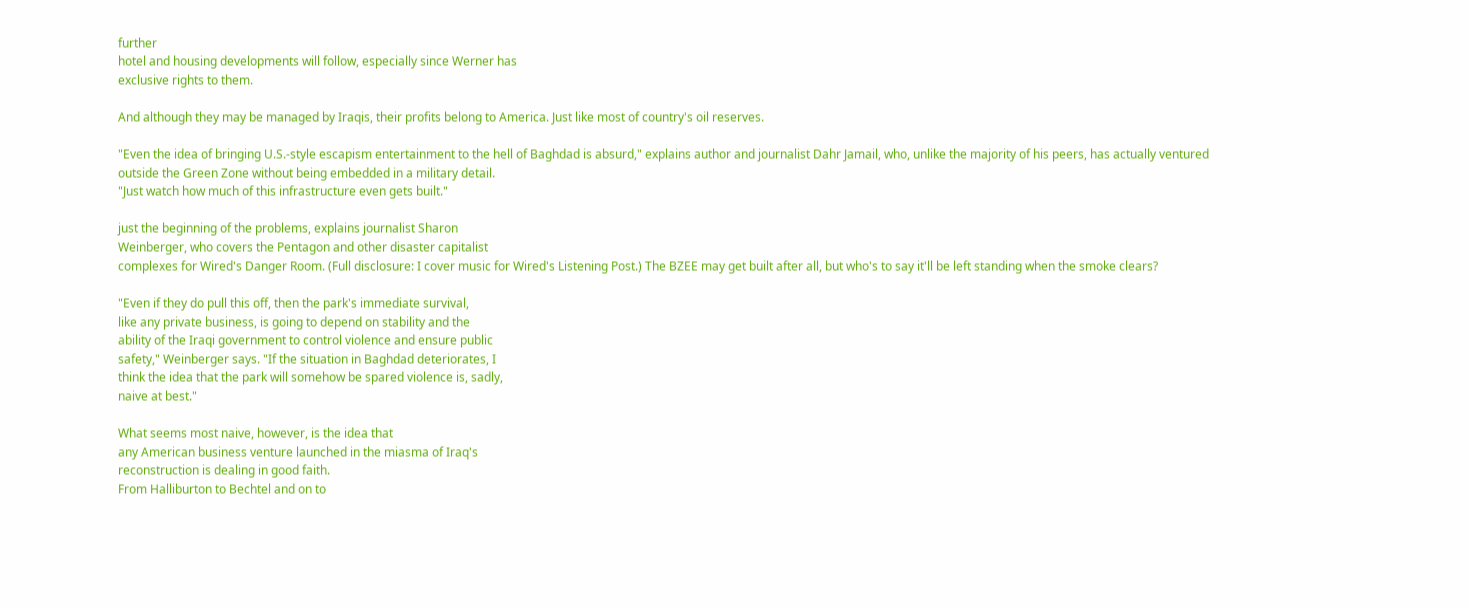further
hotel and housing developments will follow, especially since Werner has
exclusive rights to them.

And although they may be managed by Iraqis, their profits belong to America. Just like most of country's oil reserves.

"Even the idea of bringing U.S.-style escapism entertainment to the hell of Baghdad is absurd," explains author and journalist Dahr Jamail, who, unlike the majority of his peers, has actually ventured
outside the Green Zone without being embedded in a military detail.
"Just watch how much of this infrastructure even gets built."

just the beginning of the problems, explains journalist Sharon
Weinberger, who covers the Pentagon and other disaster capitalist
complexes for Wired's Danger Room. (Full disclosure: I cover music for Wired's Listening Post.) The BZEE may get built after all, but who's to say it'll be left standing when the smoke clears?

"Even if they do pull this off, then the park's immediate survival,
like any private business, is going to depend on stability and the
ability of the Iraqi government to control violence and ensure public
safety," Weinberger says. "If the situation in Baghdad deteriorates, I
think the idea that the park will somehow be spared violence is, sadly,
naive at best."

What seems most naive, however, is the idea that
any American business venture launched in the miasma of Iraq's
reconstruction is dealing in good faith.
From Halliburton to Bechtel and on to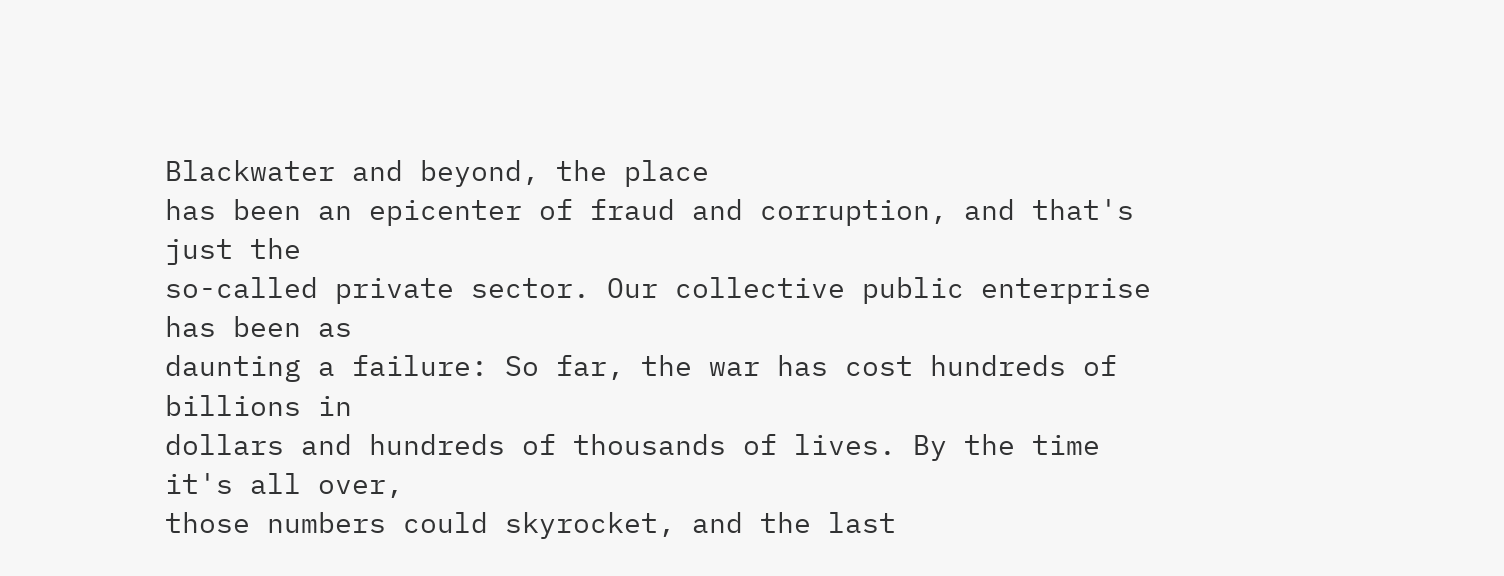Blackwater and beyond, the place
has been an epicenter of fraud and corruption, and that's just the
so-called private sector. Our collective public enterprise has been as
daunting a failure: So far, the war has cost hundreds of billions in
dollars and hundreds of thousands of lives. By the time it's all over,
those numbers could skyrocket, and the last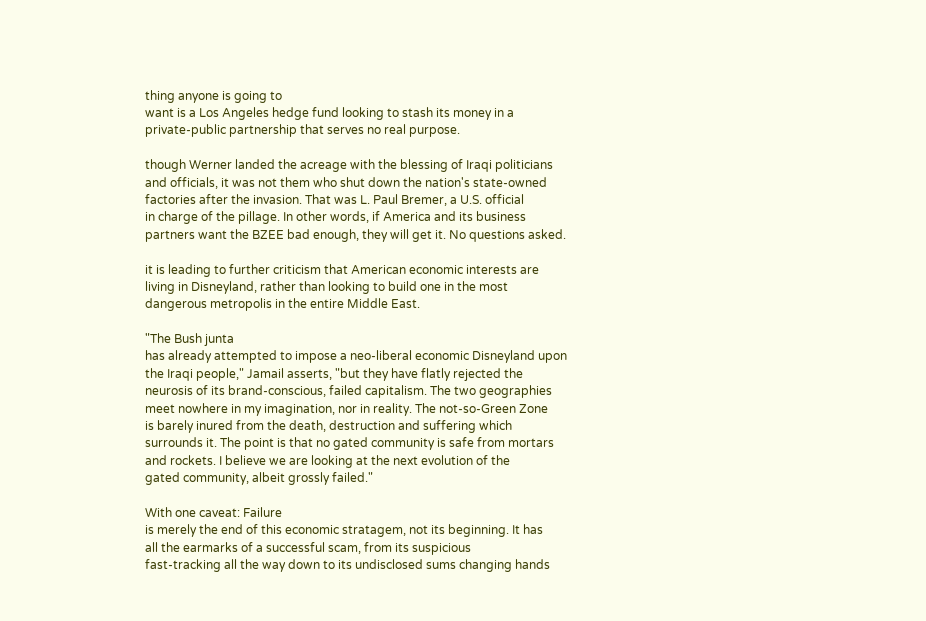thing anyone is going to
want is a Los Angeles hedge fund looking to stash its money in a
private-public partnership that serves no real purpose.

though Werner landed the acreage with the blessing of Iraqi politicians
and officials, it was not them who shut down the nation's state-owned
factories after the invasion. That was L. Paul Bremer, a U.S. official
in charge of the pillage. In other words, if America and its business
partners want the BZEE bad enough, they will get it. No questions asked.

it is leading to further criticism that American economic interests are
living in Disneyland, rather than looking to build one in the most
dangerous metropolis in the entire Middle East.

"The Bush junta
has already attempted to impose a neo-liberal economic Disneyland upon
the Iraqi people," Jamail asserts, "but they have flatly rejected the
neurosis of its brand-conscious, failed capitalism. The two geographies
meet nowhere in my imagination, nor in reality. The not-so-Green Zone
is barely inured from the death, destruction and suffering which
surrounds it. The point is that no gated community is safe from mortars
and rockets. I believe we are looking at the next evolution of the
gated community, albeit grossly failed."

With one caveat: Failure
is merely the end of this economic stratagem, not its beginning. It has
all the earmarks of a successful scam, from its suspicious
fast-tracking all the way down to its undisclosed sums changing hands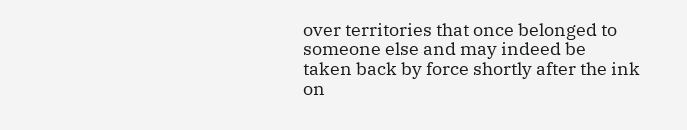over territories that once belonged to someone else and may indeed be
taken back by force shortly after the ink on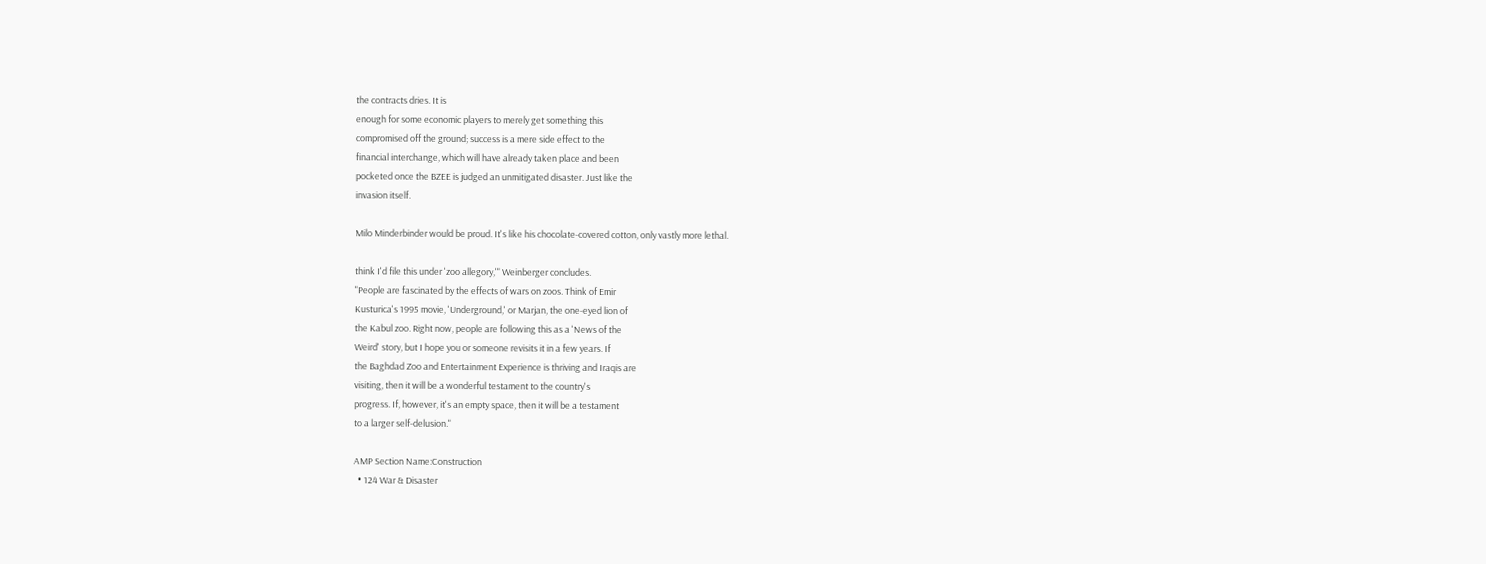the contracts dries. It is
enough for some economic players to merely get something this
compromised off the ground; success is a mere side effect to the
financial interchange, which will have already taken place and been
pocketed once the BZEE is judged an unmitigated disaster. Just like the
invasion itself.

Milo Minderbinder would be proud. It's like his chocolate-covered cotton, only vastly more lethal.

think I'd file this under 'zoo allegory,'" Weinberger concludes.
"People are fascinated by the effects of wars on zoos. Think of Emir
Kusturica's 1995 movie, 'Underground,' or Marjan, the one-eyed lion of
the Kabul zoo. Right now, people are following this as a 'News of the
Weird' story, but I hope you or someone revisits it in a few years. If
the Baghdad Zoo and Entertainment Experience is thriving and Iraqis are
visiting, then it will be a wonderful testament to the country's
progress. If, however, it's an empty space, then it will be a testament
to a larger self-delusion."

AMP Section Name:Construction
  • 124 War & Disaster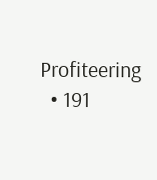Profiteering
  • 191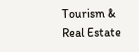Tourism & Real Estate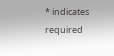* indicates required